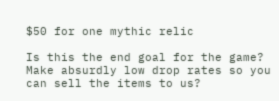$50 for one mythic relic

Is this the end goal for the game? Make absurdly low drop rates so you can sell the items to us?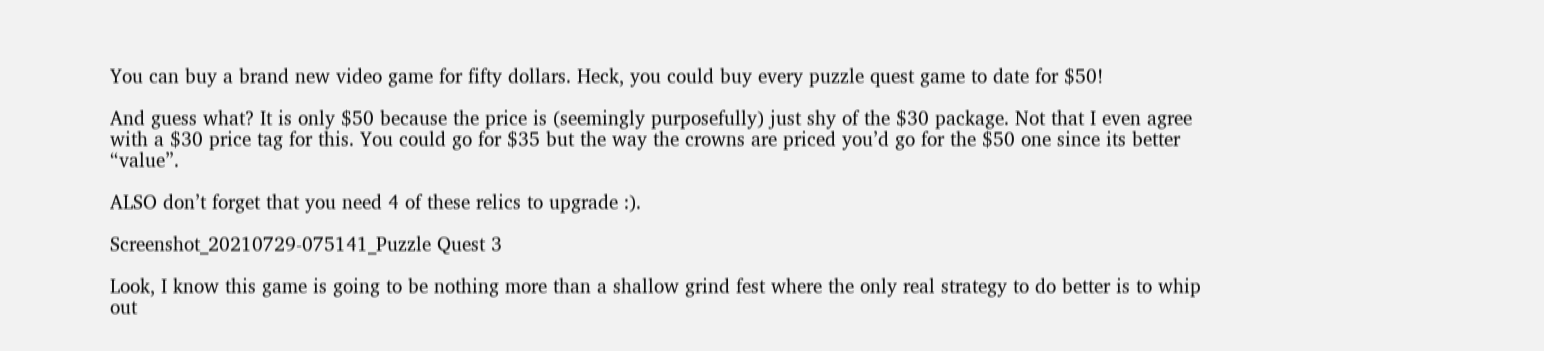You can buy a brand new video game for fifty dollars. Heck, you could buy every puzzle quest game to date for $50!

And guess what? It is only $50 because the price is (seemingly purposefully) just shy of the $30 package. Not that I even agree with a $30 price tag for this. You could go for $35 but the way the crowns are priced you’d go for the $50 one since its better “value”.

ALSO don’t forget that you need 4 of these relics to upgrade :).

Screenshot_20210729-075141_Puzzle Quest 3

Look, I know this game is going to be nothing more than a shallow grind fest where the only real strategy to do better is to whip out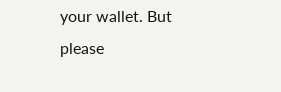your wallet. But please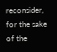reconsider, for the sake of the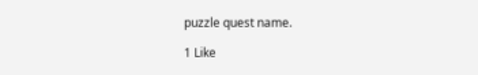puzzle quest name.

1 Like